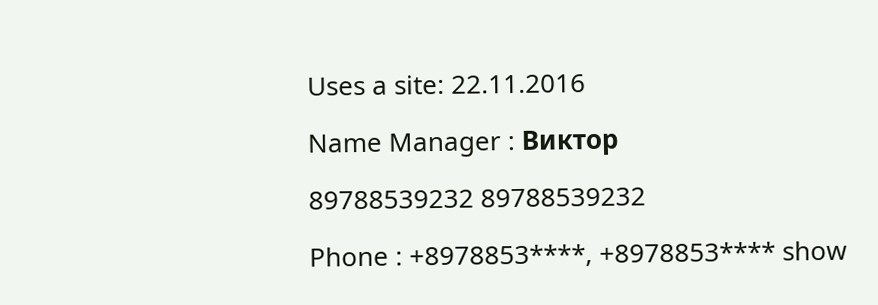Uses a site: 22.11.2016

Name Manager : Виктор

89788539232 89788539232

Phone : +8978853****, +8978853**** show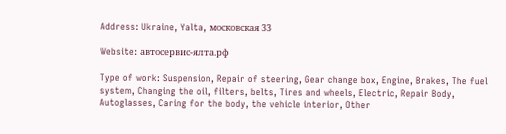Address: Ukraine, Yalta, московская 33

Website: автосервис-ялта.рф

Type of work: Suspension, Repair of steering, Gear change box, Engine, Brakes, The fuel system, Changing the oil, filters, belts, Tires and wheels, Electric, Repair Body, Autoglasses, Caring for the body, the vehicle interior, Other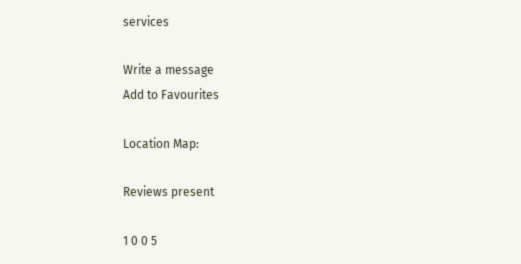services

Write a message
Add to Favourites

Location Map:

Reviews present

1 0 0 5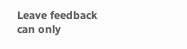Leave feedback can only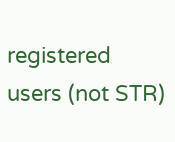registered users (not STR)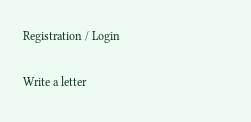Registration / Login

Write a letter